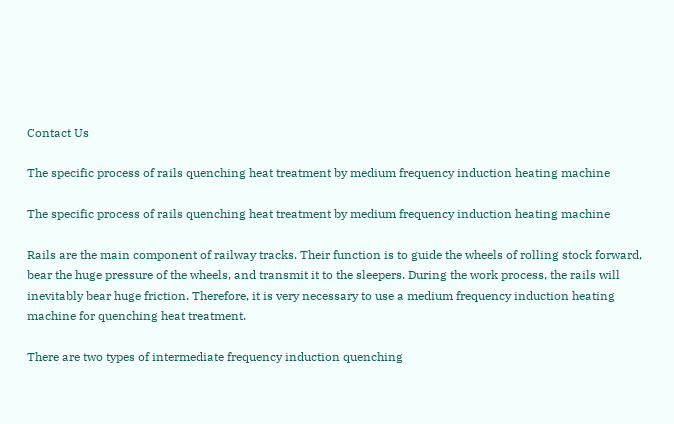Contact Us

The specific process of rails quenching heat treatment by medium frequency induction heating machine

The specific process of rails quenching heat treatment by medium frequency induction heating machine

Rails are the main component of railway tracks. Their function is to guide the wheels of rolling stock forward, bear the huge pressure of the wheels, and transmit it to the sleepers. During the work process, the rails will inevitably bear huge friction. Therefore, it is very necessary to use a medium frequency induction heating machine for quenching heat treatment.

There are two types of intermediate frequency induction quenching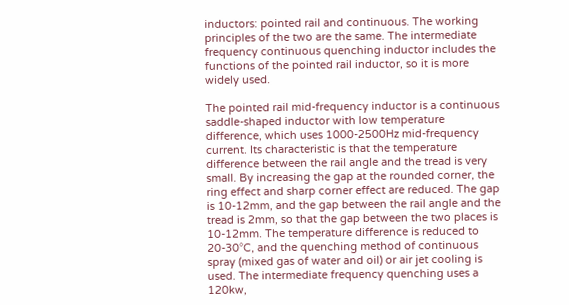inductors: pointed rail and continuous. The working principles of the two are the same. The intermediate frequency continuous quenching inductor includes the functions of the pointed rail inductor, so it is more widely used.

The pointed rail mid-frequency inductor is a continuous saddle-shaped inductor with low temperature difference, which uses 1000-2500Hz mid-frequency current. Its characteristic is that the temperature difference between the rail angle and the tread is very small. By increasing the gap at the rounded corner, the ring effect and sharp corner effect are reduced. The gap is 10-12mm, and the gap between the rail angle and the tread is 2mm, so that the gap between the two places is 10-12mm. The temperature difference is reduced to 20-30°C, and the quenching method of continuous spray (mixed gas of water and oil) or air jet cooling is used. The intermediate frequency quenching uses a 120kw,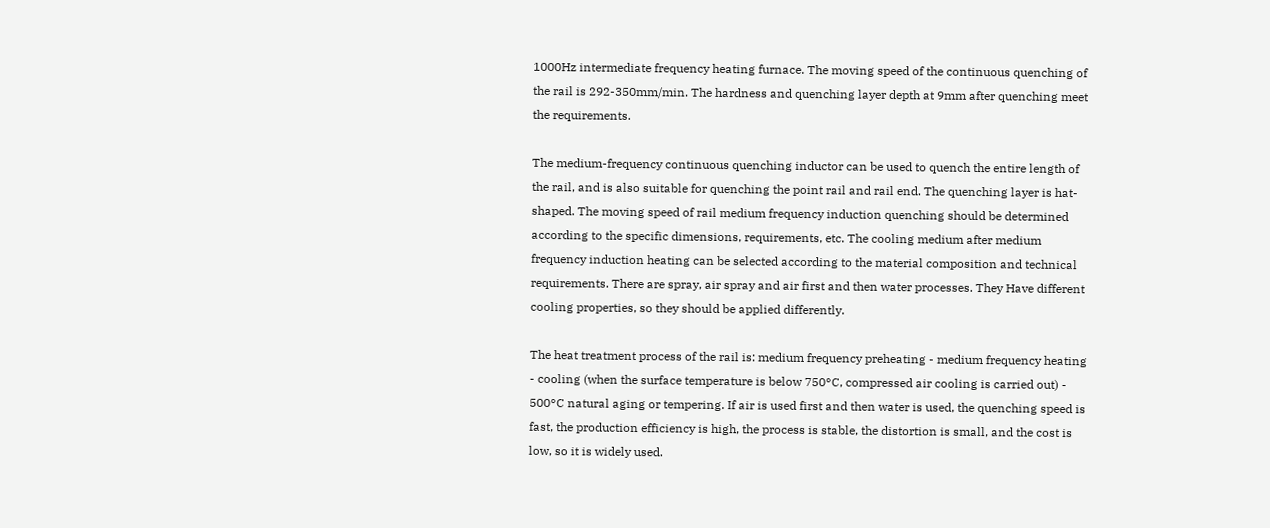1000Hz intermediate frequency heating furnace. The moving speed of the continuous quenching of the rail is 292-350mm/min. The hardness and quenching layer depth at 9mm after quenching meet the requirements.

The medium-frequency continuous quenching inductor can be used to quench the entire length of the rail, and is also suitable for quenching the point rail and rail end. The quenching layer is hat-shaped. The moving speed of rail medium frequency induction quenching should be determined according to the specific dimensions, requirements, etc. The cooling medium after medium frequency induction heating can be selected according to the material composition and technical requirements. There are spray, air spray and air first and then water processes. They Have different cooling properties, so they should be applied differently.

The heat treatment process of the rail is: medium frequency preheating - medium frequency heating - cooling (when the surface temperature is below 750°C, compressed air cooling is carried out) - 500°C natural aging or tempering. If air is used first and then water is used, the quenching speed is fast, the production efficiency is high, the process is stable, the distortion is small, and the cost is low, so it is widely used.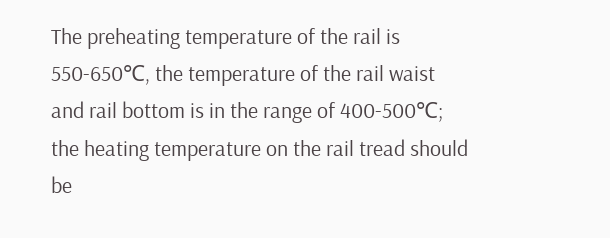The preheating temperature of the rail is 550-650℃, the temperature of the rail waist and rail bottom is in the range of 400-500℃; the heating temperature on the rail tread should be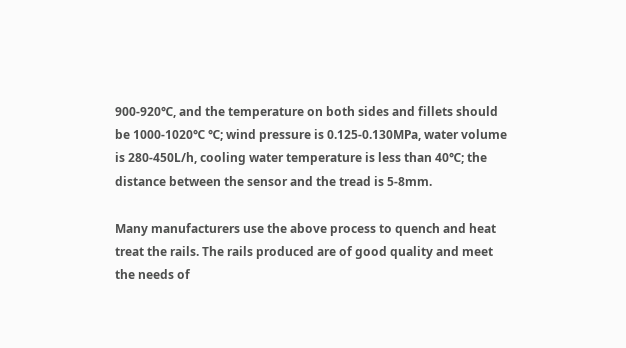900-920℃, and the temperature on both sides and fillets should be 1000-1020℃ ℃; wind pressure is 0.125-0.130MPa, water volume is 280-450L/h, cooling water temperature is less than 40℃; the distance between the sensor and the tread is 5-8mm.

Many manufacturers use the above process to quench and heat treat the rails. The rails produced are of good quality and meet the needs of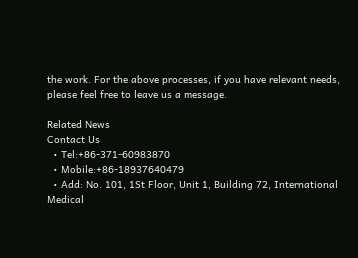the work. For the above processes, if you have relevant needs, please feel free to leave us a message.

Related News
Contact Us
  • Tel:+86-371-60983870
  • Mobile:+86-18937640479
  • Add: No. 101, 1St Floor, Unit 1, Building 72, International Medical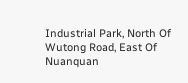Industrial Park, North Of Wutong Road, East Of Nuanquan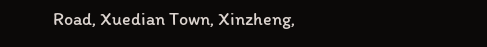Road, Xuedian Town, Xinzheng,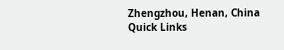Zhengzhou, Henan, China
Quick Links